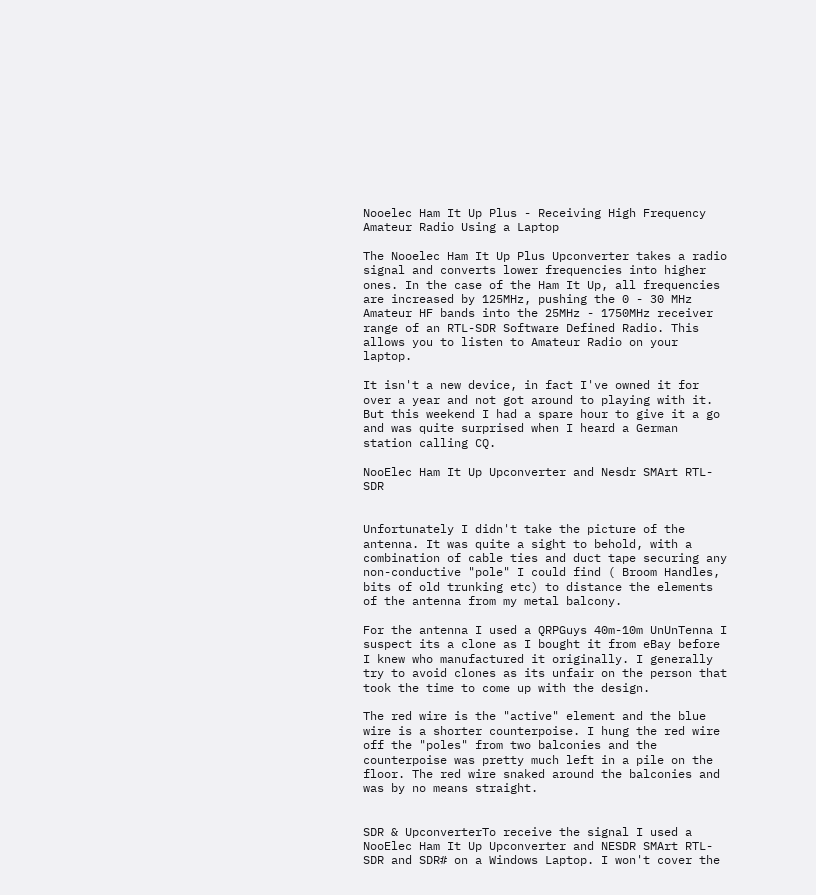Nooelec Ham It Up Plus - Receiving High Frequency Amateur Radio Using a Laptop

The Nooelec Ham It Up Plus Upconverter takes a radio signal and converts lower frequencies into higher ones. In the case of the Ham It Up, all frequencies are increased by 125MHz, pushing the 0 - 30 MHz Amateur HF bands into the 25MHz - 1750MHz receiver range of an RTL-SDR Software Defined Radio. This allows you to listen to Amateur Radio on your laptop.

It isn't a new device, in fact I've owned it for over a year and not got around to playing with it. But this weekend I had a spare hour to give it a go and was quite surprised when I heard a German station calling CQ.

NooElec Ham It Up Upconverter and Nesdr SMArt RTL-SDR


Unfortunately I didn't take the picture of the antenna. It was quite a sight to behold, with a combination of cable ties and duct tape securing any non-conductive "pole" I could find ( Broom Handles, bits of old trunking etc) to distance the elements of the antenna from my metal balcony.

For the antenna I used a QRPGuys 40m-10m UnUnTenna I suspect its a clone as I bought it from eBay before I knew who manufactured it originally. I generally try to avoid clones as its unfair on the person that took the time to come up with the design.

The red wire is the "active" element and the blue wire is a shorter counterpoise. I hung the red wire off the "poles" from two balconies and the counterpoise was pretty much left in a pile on the floor. The red wire snaked around the balconies and was by no means straight.


SDR & UpconverterTo receive the signal I used a NooElec Ham It Up Upconverter and NESDR SMArt RTL-SDR and SDR# on a Windows Laptop. I won't cover the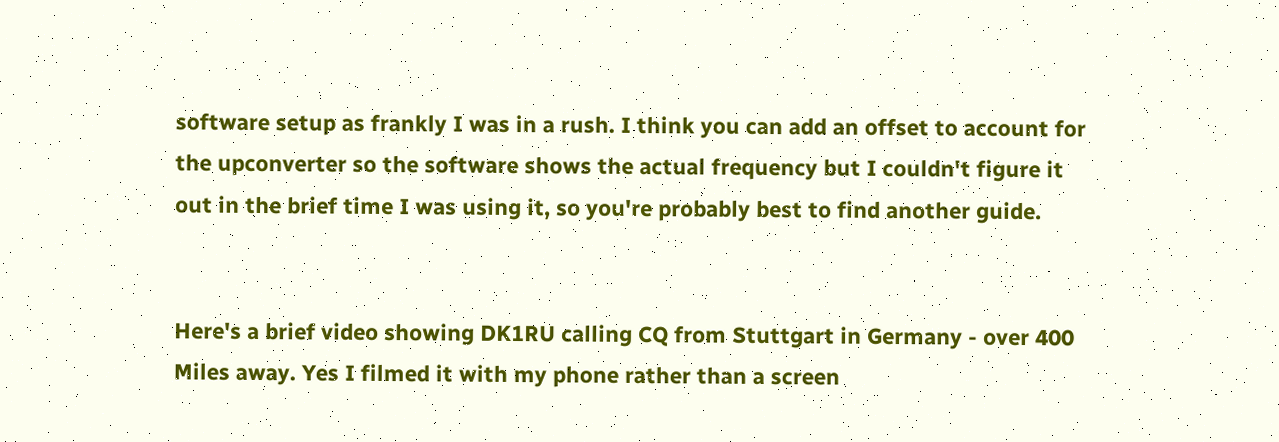software setup as frankly I was in a rush. I think you can add an offset to account for the upconverter so the software shows the actual frequency but I couldn't figure it out in the brief time I was using it, so you're probably best to find another guide.


Here's a brief video showing DK1RU calling CQ from Stuttgart in Germany - over 400 Miles away. Yes I filmed it with my phone rather than a screen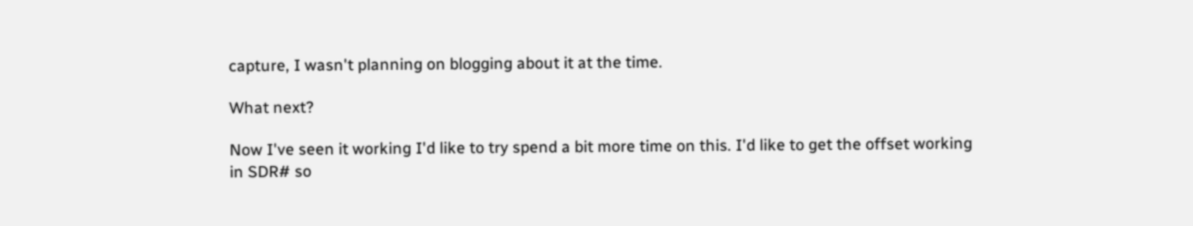capture, I wasn't planning on blogging about it at the time.

What next?

Now I've seen it working I'd like to try spend a bit more time on this. I'd like to get the offset working in SDR# so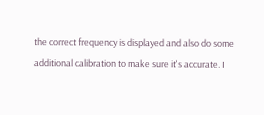the correct frequency is displayed and also do some additional calibration to make sure it's accurate. I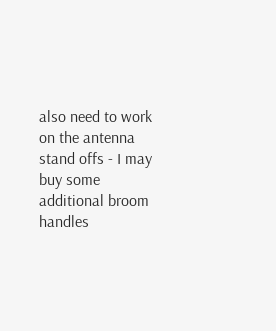also need to work on the antenna stand offs - I may buy some additional broom handles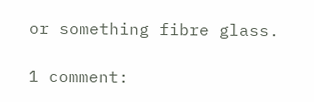or something fibre glass.

1 comment: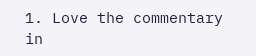1. Love the commentary in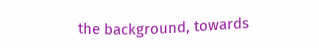the background, towards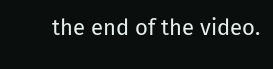the end of the video.